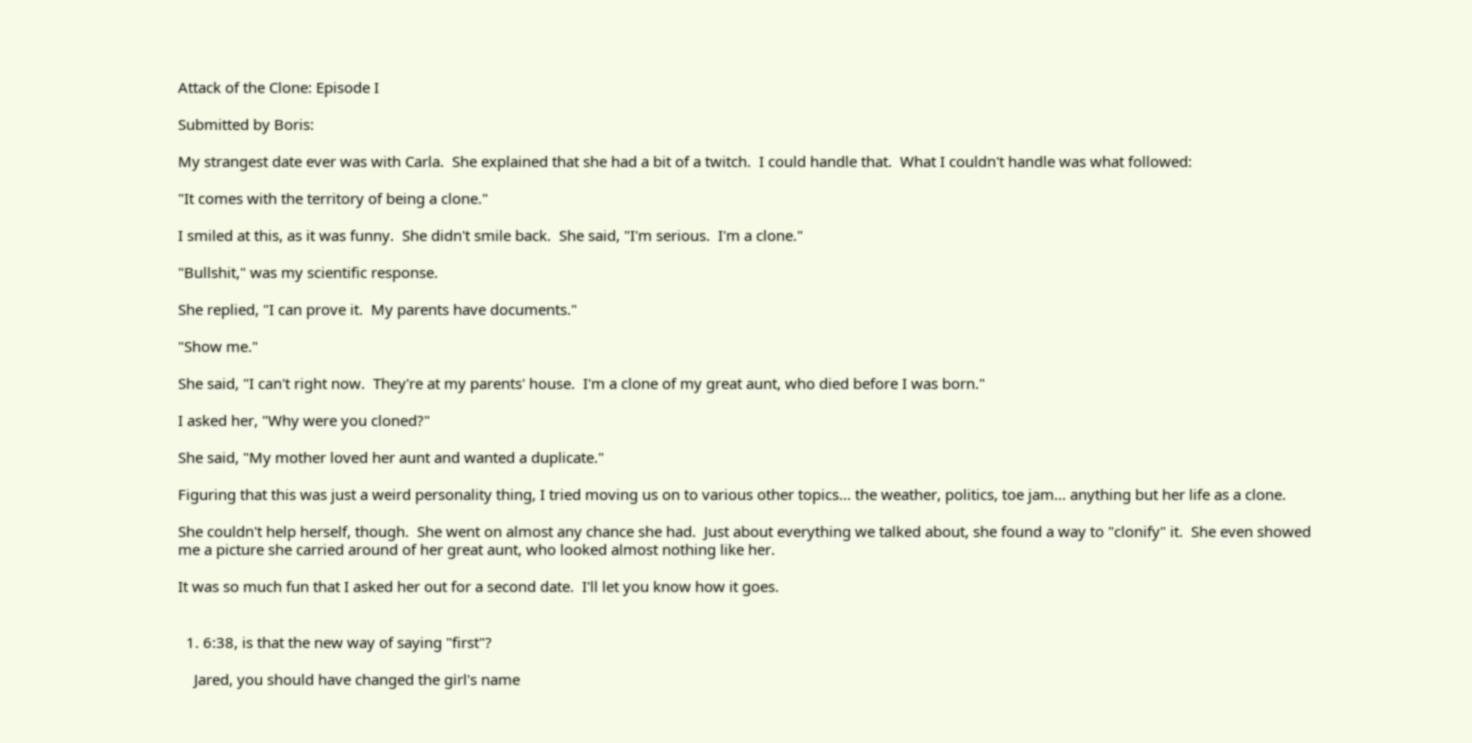Attack of the Clone: Episode I

Submitted by Boris:

My strangest date ever was with Carla.  She explained that she had a bit of a twitch.  I could handle that.  What I couldn't handle was what followed:

"It comes with the territory of being a clone."

I smiled at this, as it was funny.  She didn't smile back.  She said, "I'm serious.  I'm a clone."

"Bullshit," was my scientific response.

She replied, "I can prove it.  My parents have documents."

"Show me."

She said, "I can't right now.  They're at my parents' house.  I'm a clone of my great aunt, who died before I was born."

I asked her, "Why were you cloned?"

She said, "My mother loved her aunt and wanted a duplicate."

Figuring that this was just a weird personality thing, I tried moving us on to various other topics... the weather, politics, toe jam... anything but her life as a clone.

She couldn't help herself, though.  She went on almost any chance she had.  Just about everything we talked about, she found a way to "clonify" it.  She even showed me a picture she carried around of her great aunt, who looked almost nothing like her.

It was so much fun that I asked her out for a second date.  I'll let you know how it goes.


  1. 6:38, is that the new way of saying "first"?

    Jared, you should have changed the girl's name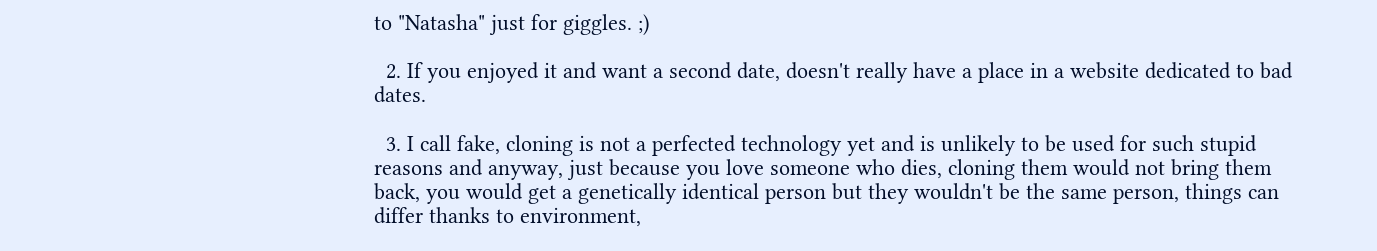to "Natasha" just for giggles. ;)

  2. If you enjoyed it and want a second date, doesn't really have a place in a website dedicated to bad dates.

  3. I call fake, cloning is not a perfected technology yet and is unlikely to be used for such stupid reasons and anyway, just because you love someone who dies, cloning them would not bring them back, you would get a genetically identical person but they wouldn't be the same person, things can differ thanks to environment,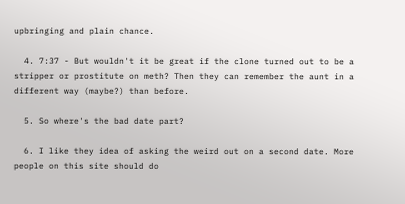upbringing and plain chance.

  4. 7:37 - But wouldn't it be great if the clone turned out to be a stripper or prostitute on meth? Then they can remember the aunt in a different way (maybe?) than before.

  5. So where's the bad date part?

  6. I like they idea of asking the weird out on a second date. More people on this site should do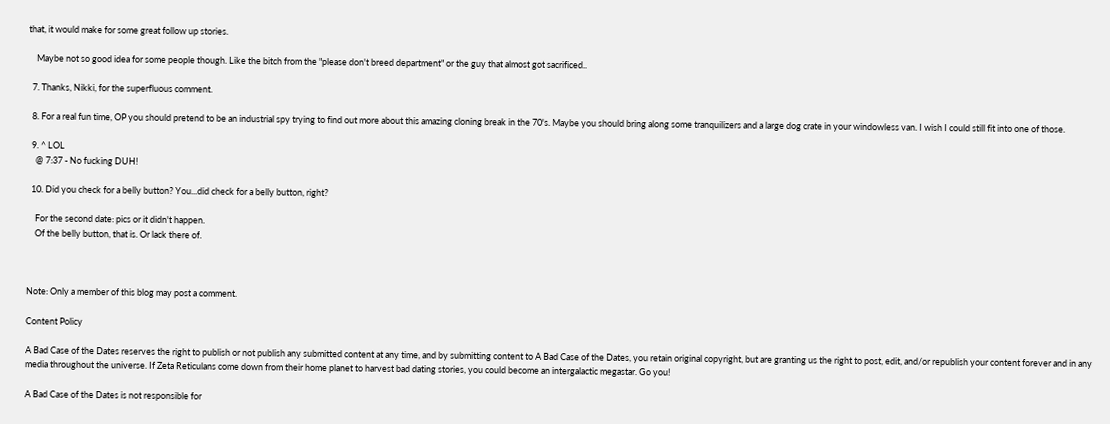that, it would make for some great follow up stories.

    Maybe not so good idea for some people though. Like the bitch from the "please don't breed department" or the guy that almost got sacrificed..

  7. Thanks, Nikki, for the superfluous comment.

  8. For a real fun time, OP you should pretend to be an industrial spy trying to find out more about this amazing cloning break in the 70's. Maybe you should bring along some tranquilizers and a large dog crate in your windowless van. I wish I could still fit into one of those.

  9. ^ LOL
    @ 7:37 - No fucking DUH!

  10. Did you check for a belly button? You...did check for a belly button, right?

    For the second date: pics or it didn't happen.
    Of the belly button, that is. Or lack there of.



Note: Only a member of this blog may post a comment.

Content Policy

A Bad Case of the Dates reserves the right to publish or not publish any submitted content at any time, and by submitting content to A Bad Case of the Dates, you retain original copyright, but are granting us the right to post, edit, and/or republish your content forever and in any media throughout the universe. If Zeta Reticulans come down from their home planet to harvest bad dating stories, you could become an intergalactic megastar. Go you!

A Bad Case of the Dates is not responsible for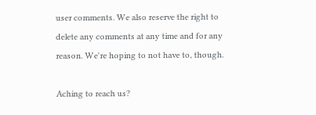user comments. We also reserve the right to delete any comments at any time and for any reason. We're hoping to not have to, though.

Aching to reach us?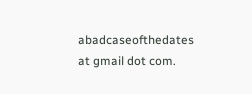abadcaseofthedates at gmail dot com.